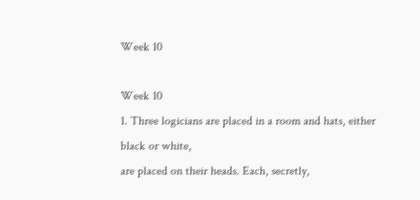Week 10

Week 10
1. Three logicians are placed in a room and hats, either black or white,
are placed on their heads. Each, secretly,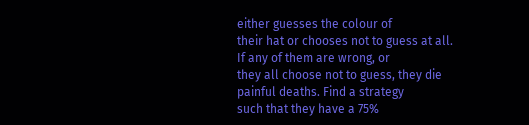either guesses the colour of
their hat or chooses not to guess at all. If any of them are wrong, or
they all choose not to guess, they die painful deaths. Find a strategy
such that they have a 75%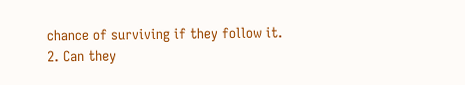chance of surviving if they follow it.
2. Can they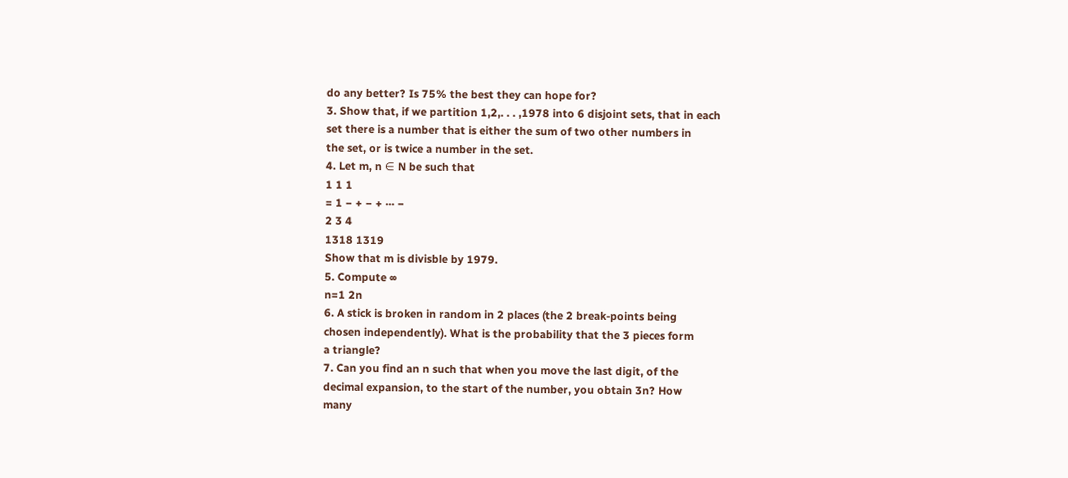do any better? Is 75% the best they can hope for?
3. Show that, if we partition 1,2,. . . ,1978 into 6 disjoint sets, that in each
set there is a number that is either the sum of two other numbers in
the set, or is twice a number in the set.
4. Let m, n ∈ N be such that
1 1 1
= 1 − + − + ··· −
2 3 4
1318 1319
Show that m is divisble by 1979.
5. Compute ∞
n=1 2n
6. A stick is broken in random in 2 places (the 2 break-points being
chosen independently). What is the probability that the 3 pieces form
a triangle?
7. Can you find an n such that when you move the last digit, of the
decimal expansion, to the start of the number, you obtain 3n? How
many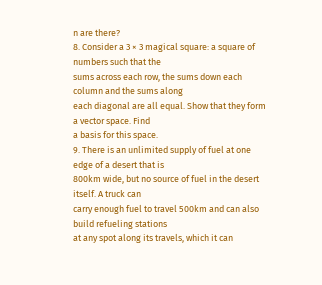n are there?
8. Consider a 3 × 3 magical square: a square of numbers such that the
sums across each row, the sums down each column and the sums along
each diagonal are all equal. Show that they form a vector space. Find
a basis for this space.
9. There is an unlimited supply of fuel at one edge of a desert that is
800km wide, but no source of fuel in the desert itself. A truck can
carry enough fuel to travel 500km and can also build refueling stations
at any spot along its travels, which it can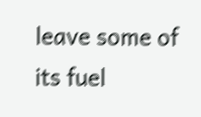leave some of its fuel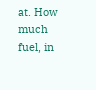at. How
much fuel, in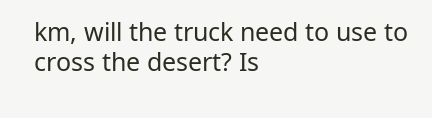km, will the truck need to use to cross the desert? Is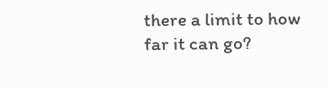there a limit to how far it can go?